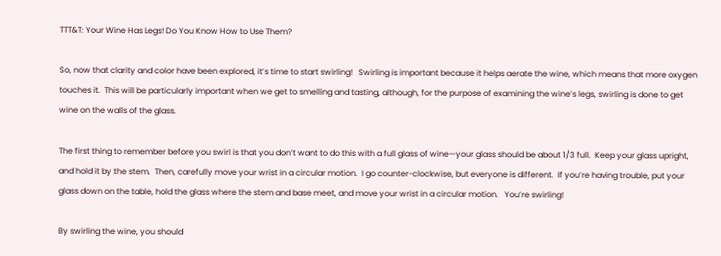TTT&T: Your Wine Has Legs! Do You Know How to Use Them?

So, now that clarity and color have been explored, it’s time to start swirling!   Swirling is important because it helps aerate the wine, which means that more oxygen touches it.  This will be particularly important when we get to smelling and tasting, although, for the purpose of examining the wine’s legs, swirling is done to get wine on the walls of the glass.

The first thing to remember before you swirl is that you don’t want to do this with a full glass of wine—your glass should be about 1/3 full.  Keep your glass upright, and hold it by the stem.  Then, carefully move your wrist in a circular motion.  I go counter-clockwise, but everyone is different.  If you’re having trouble, put your glass down on the table, hold the glass where the stem and base meet, and move your wrist in a circular motion.   You’re swirling!

By swirling the wine, you should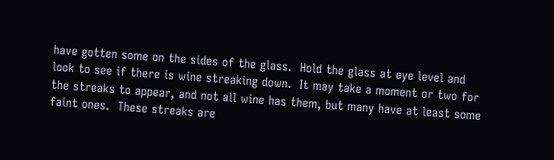have gotten some on the sides of the glass.  Hold the glass at eye level and look to see if there is wine streaking down.  It may take a moment or two for the streaks to appear, and not all wine has them, but many have at least some faint ones.  These streaks are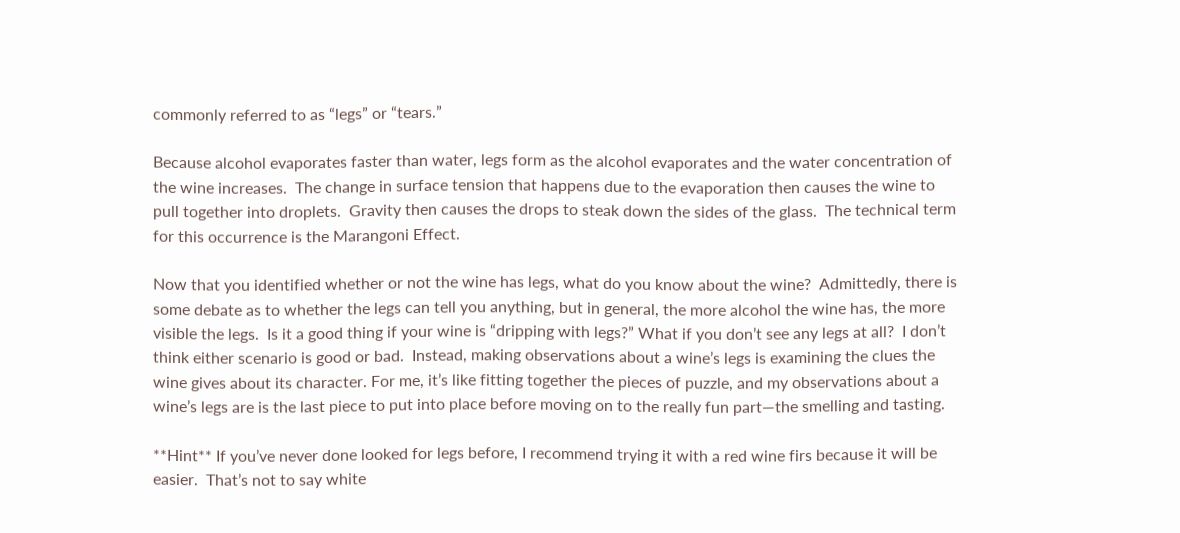commonly referred to as “legs” or “tears.”

Because alcohol evaporates faster than water, legs form as the alcohol evaporates and the water concentration of the wine increases.  The change in surface tension that happens due to the evaporation then causes the wine to pull together into droplets.  Gravity then causes the drops to steak down the sides of the glass.  The technical term for this occurrence is the Marangoni Effect.

Now that you identified whether or not the wine has legs, what do you know about the wine?  Admittedly, there is some debate as to whether the legs can tell you anything, but in general, the more alcohol the wine has, the more visible the legs.  Is it a good thing if your wine is “dripping with legs?” What if you don’t see any legs at all?  I don’t think either scenario is good or bad.  Instead, making observations about a wine’s legs is examining the clues the wine gives about its character. For me, it’s like fitting together the pieces of puzzle, and my observations about a wine’s legs are is the last piece to put into place before moving on to the really fun part—the smelling and tasting.

**Hint** If you’ve never done looked for legs before, I recommend trying it with a red wine firs because it will be easier.  That’s not to say white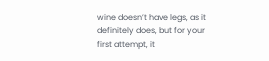wine doesn’t have legs, as it definitely does, but for your first attempt, it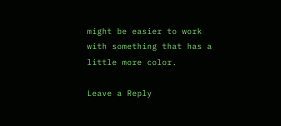might be easier to work with something that has a little more color.

Leave a Reply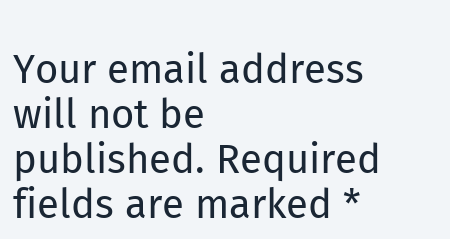Your email address will not be published. Required fields are marked *